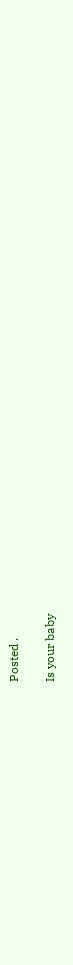Posted .

Is your baby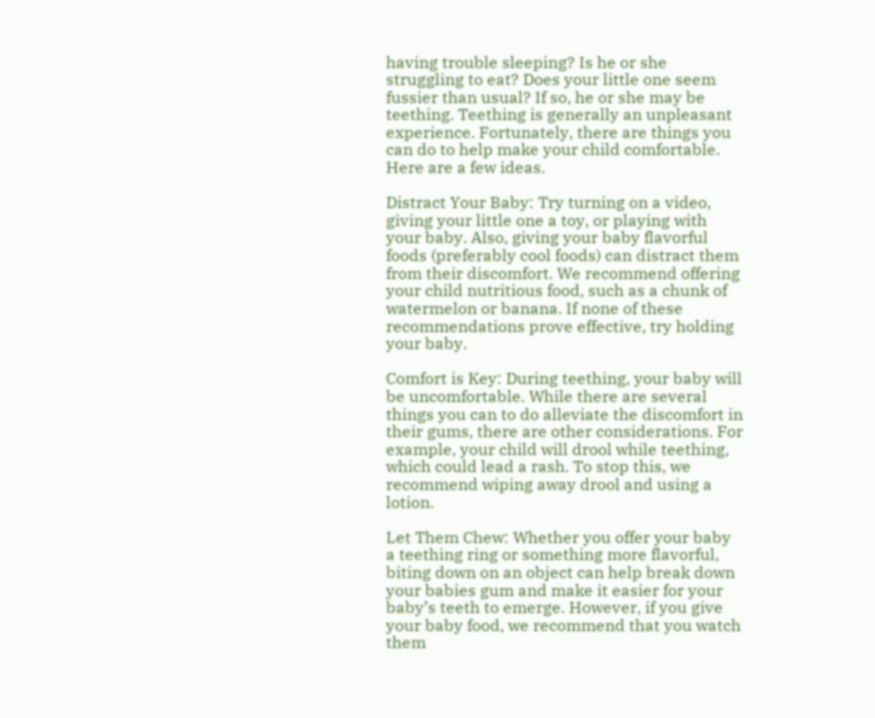having trouble sleeping? Is he or she struggling to eat? Does your little one seem fussier than usual? If so, he or she may be teething. Teething is generally an unpleasant experience. Fortunately, there are things you can do to help make your child comfortable. Here are a few ideas.

Distract Your Baby: Try turning on a video, giving your little one a toy, or playing with your baby. Also, giving your baby flavorful foods (preferably cool foods) can distract them from their discomfort. We recommend offering your child nutritious food, such as a chunk of watermelon or banana. If none of these recommendations prove effective, try holding your baby.

Comfort is Key: During teething, your baby will be uncomfortable. While there are several things you can to do alleviate the discomfort in their gums, there are other considerations. For example, your child will drool while teething, which could lead a rash. To stop this, we recommend wiping away drool and using a lotion.

Let Them Chew: Whether you offer your baby a teething ring or something more flavorful, biting down on an object can help break down your babies gum and make it easier for your baby’s teeth to emerge. However, if you give your baby food, we recommend that you watch them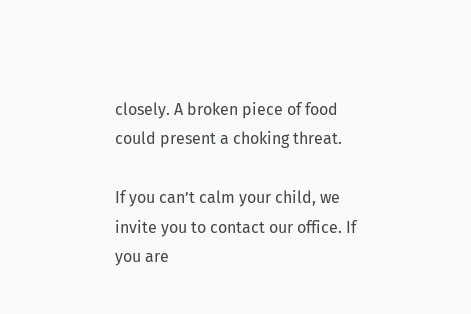closely. A broken piece of food could present a choking threat.

If you can’t calm your child, we invite you to contact our office. If you are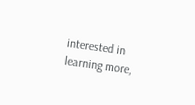interested in learning more,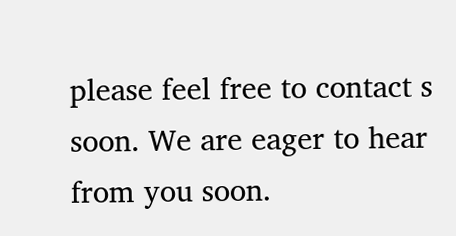please feel free to contact s soon. We are eager to hear from you soon.